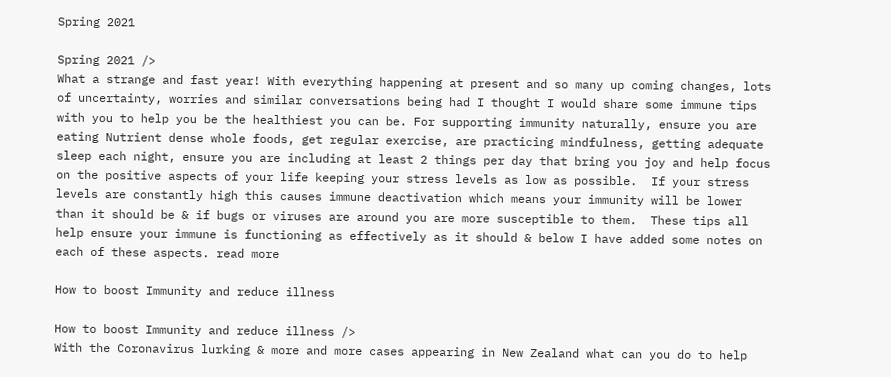Spring 2021

Spring 2021 />
What a strange and fast year! With everything happening at present and so many up coming changes, lots of uncertainty, worries and similar conversations being had I thought I would share some immune tips with you to help you be the healthiest you can be. For supporting immunity naturally, ensure you are eating Nutrient dense whole foods, get regular exercise, are practicing mindfulness, getting adequate sleep each night, ensure you are including at least 2 things per day that bring you joy and help focus on the positive aspects of your life keeping your stress levels as low as possible.  If your stress levels are constantly high this causes immune deactivation which means your immunity will be lower than it should be & if bugs or viruses are around you are more susceptible to them.  These tips all help ensure your immune is functioning as effectively as it should & below I have added some notes on each of these aspects. read more

How to boost Immunity and reduce illness

How to boost Immunity and reduce illness />
With the Coronavirus lurking & more and more cases appearing in New Zealand what can you do to help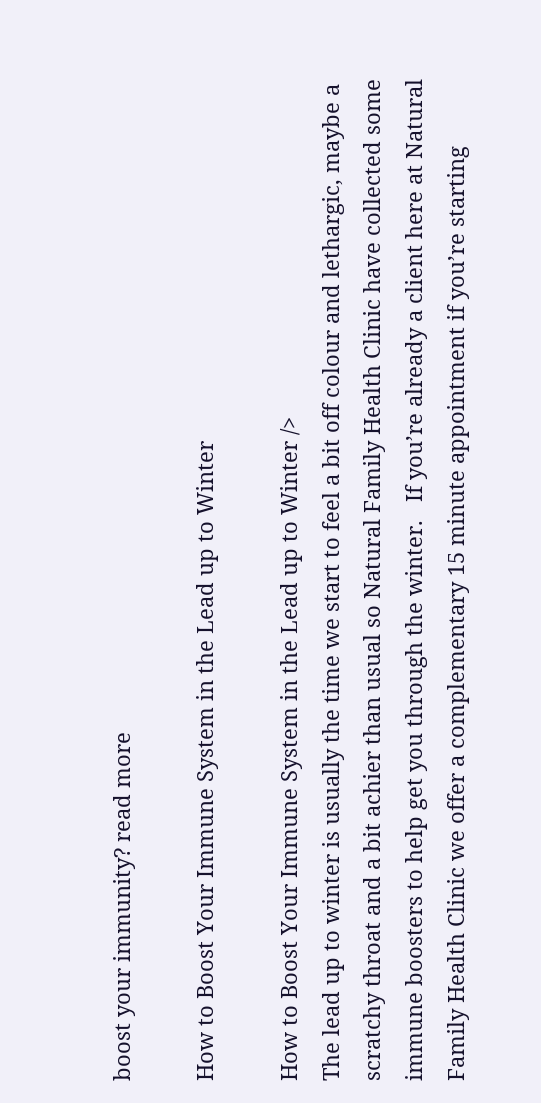boost your immunity? read more

How to Boost Your Immune System in the Lead up to Winter

How to Boost Your Immune System in the Lead up to Winter />
The lead up to winter is usually the time we start to feel a bit off colour and lethargic, maybe a scratchy throat and a bit achier than usual so Natural Family Health Clinic have collected some immune boosters to help get you through the winter.   If you’re already a client here at Natural Family Health Clinic we offer a complementary 15 minute appointment if you’re starting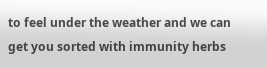to feel under the weather and we can get you sorted with immunity herbs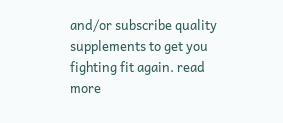and/or subscribe quality supplements to get you fighting fit again. read more